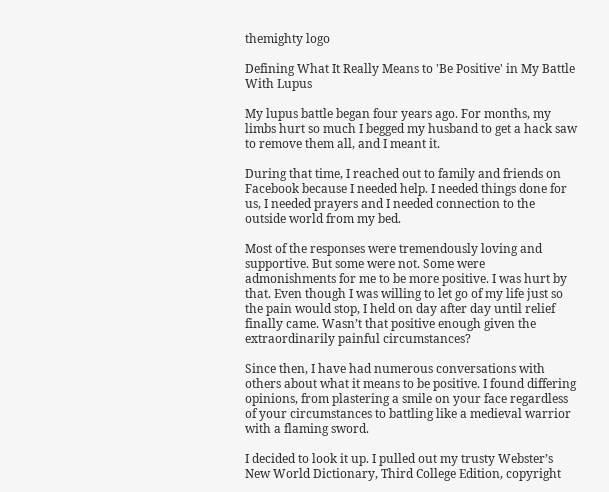themighty logo

Defining What It Really Means to 'Be Positive' in My Battle With Lupus

My lupus battle began four years ago. For months, my limbs hurt so much I begged my husband to get a hack saw to remove them all, and I meant it.

During that time, I reached out to family and friends on Facebook because I needed help. I needed things done for us, I needed prayers and I needed connection to the outside world from my bed.

Most of the responses were tremendously loving and supportive. But some were not. Some were admonishments for me to be more positive. I was hurt by that. Even though I was willing to let go of my life just so the pain would stop, I held on day after day until relief finally came. Wasn’t that positive enough given the extraordinarily painful circumstances?

Since then, I have had numerous conversations with others about what it means to be positive. I found differing opinions, from plastering a smile on your face regardless of your circumstances to battling like a medieval warrior with a flaming sword.

I decided to look it up. I pulled out my trusty Webster’s New World Dictionary, Third College Edition, copyright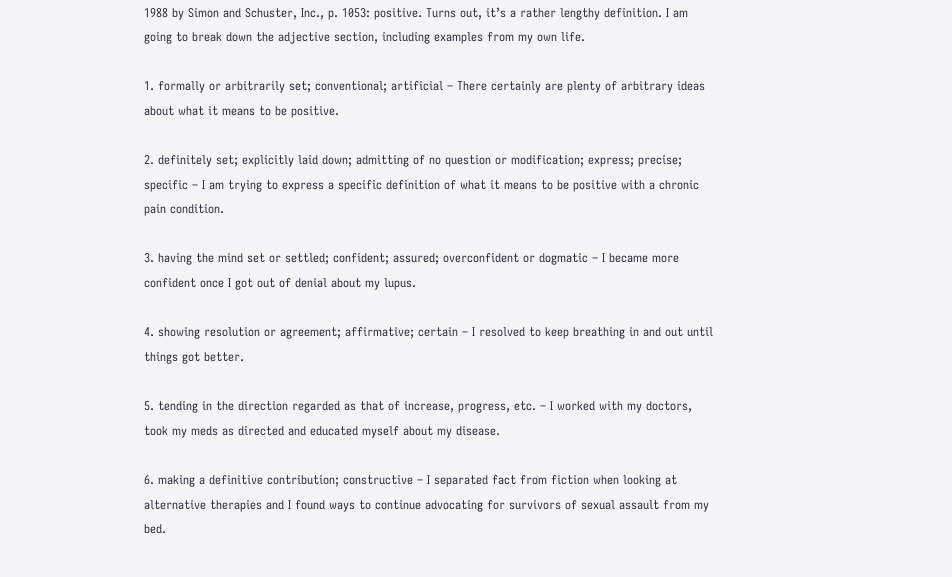1988 by Simon and Schuster, Inc., p. 1053: positive. Turns out, it’s a rather lengthy definition. I am going to break down the adjective section, including examples from my own life.

1. formally or arbitrarily set; conventional; artificial – There certainly are plenty of arbitrary ideas about what it means to be positive.

2. definitely set; explicitly laid down; admitting of no question or modification; express; precise; specific – I am trying to express a specific definition of what it means to be positive with a chronic pain condition.

3. having the mind set or settled; confident; assured; overconfident or dogmatic – I became more confident once I got out of denial about my lupus.

4. showing resolution or agreement; affirmative; certain – I resolved to keep breathing in and out until things got better.

5. tending in the direction regarded as that of increase, progress, etc. – I worked with my doctors, took my meds as directed and educated myself about my disease.

6. making a definitive contribution; constructive – I separated fact from fiction when looking at alternative therapies and I found ways to continue advocating for survivors of sexual assault from my bed.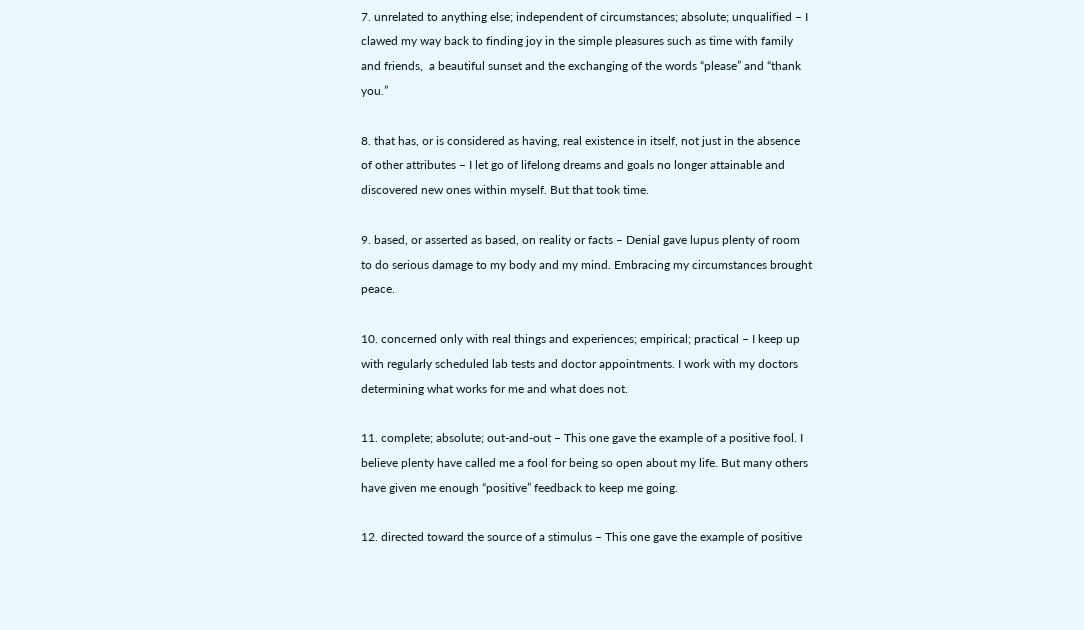7. unrelated to anything else; independent of circumstances; absolute; unqualified – I clawed my way back to finding joy in the simple pleasures such as time with family and friends,  a beautiful sunset and the exchanging of the words “please” and “thank you.”

8. that has, or is considered as having, real existence in itself, not just in the absence of other attributes – I let go of lifelong dreams and goals no longer attainable and discovered new ones within myself. But that took time.

9. based, or asserted as based, on reality or facts – Denial gave lupus plenty of room to do serious damage to my body and my mind. Embracing my circumstances brought peace.

10. concerned only with real things and experiences; empirical; practical – I keep up with regularly scheduled lab tests and doctor appointments. I work with my doctors determining what works for me and what does not.

11. complete; absolute; out-and-out – This one gave the example of a positive fool. I believe plenty have called me a fool for being so open about my life. But many others have given me enough “positive” feedback to keep me going.

12. directed toward the source of a stimulus – This one gave the example of positive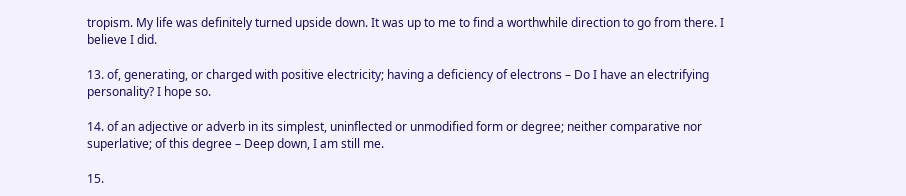tropism. My life was definitely turned upside down. It was up to me to find a worthwhile direction to go from there. I believe I did.

13. of, generating, or charged with positive electricity; having a deficiency of electrons – Do I have an electrifying personality? I hope so.

14. of an adjective or adverb in its simplest, uninflected or unmodified form or degree; neither comparative nor superlative; of this degree – Deep down, I am still me.

15.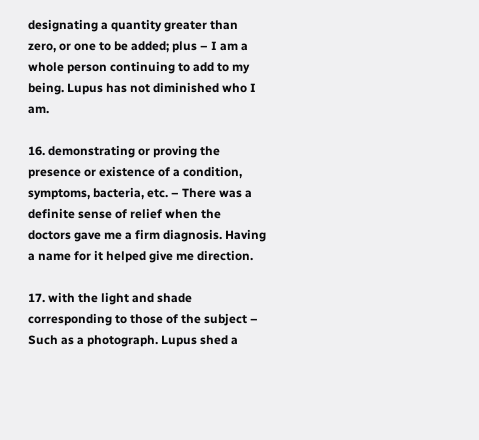designating a quantity greater than zero, or one to be added; plus – I am a whole person continuing to add to my being. Lupus has not diminished who I am.

16. demonstrating or proving the presence or existence of a condition, symptoms, bacteria, etc. – There was a definite sense of relief when the doctors gave me a firm diagnosis. Having a name for it helped give me direction.

17. with the light and shade corresponding to those of the subject – Such as a photograph. Lupus shed a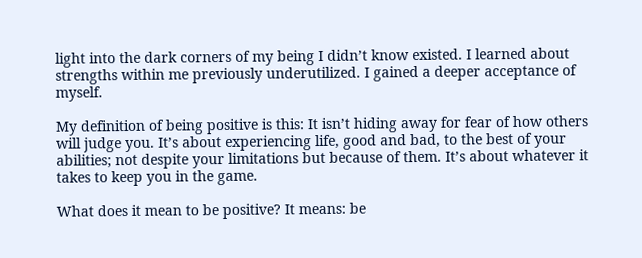light into the dark corners of my being I didn’t know existed. I learned about strengths within me previously underutilized. I gained a deeper acceptance of myself.

My definition of being positive is this: It isn’t hiding away for fear of how others will judge you. It’s about experiencing life, good and bad, to the best of your abilities; not despite your limitations but because of them. It’s about whatever it takes to keep you in the game.

What does it mean to be positive? It means: be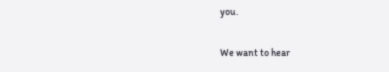you.

We want to hear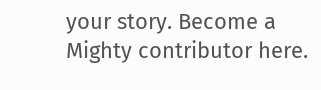your story. Become a Mighty contributor here.